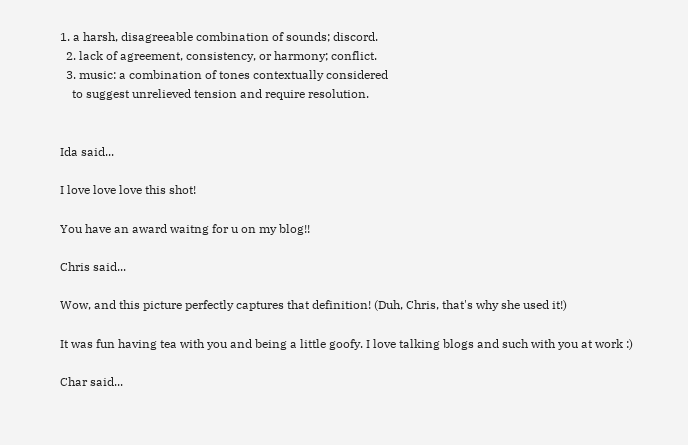1. a harsh, disagreeable combination of sounds; discord.
  2. lack of agreement, consistency, or harmony; conflict.
  3. music: a combination of tones contextually considered
    to suggest unrelieved tension and require resolution.


Ida said...

I love love love this shot!

You have an award waitng for u on my blog!!

Chris said...

Wow, and this picture perfectly captures that definition! (Duh, Chris, that's why she used it!)

It was fun having tea with you and being a little goofy. I love talking blogs and such with you at work :)

Char said...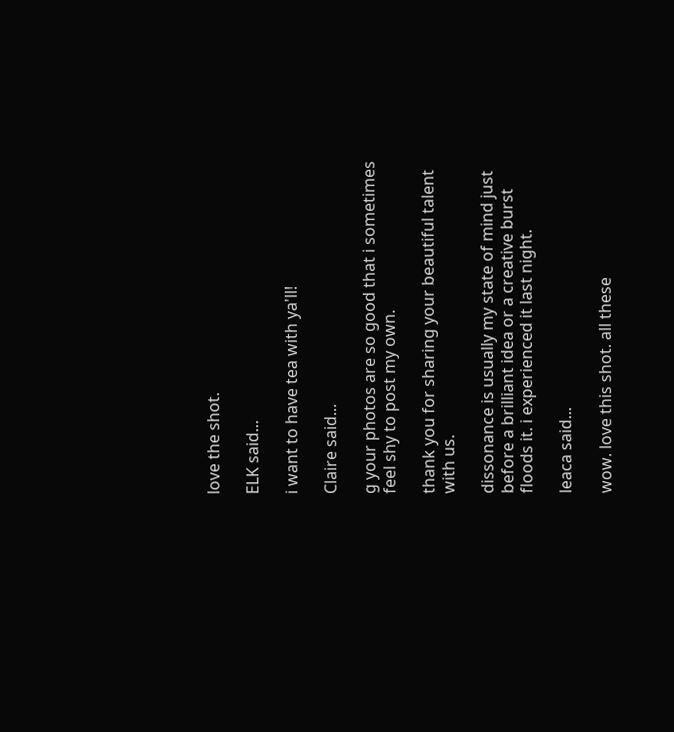love the shot.

ELK said...

i want to have tea with ya'll!

Claire said...

g your photos are so good that i sometimes feel shy to post my own.

thank you for sharing your beautiful talent with us.

dissonance is usually my state of mind just before a brilliant idea or a creative burst floods it. i experienced it last night.

leaca said...

wow. love this shot. all these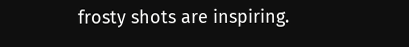frosty shots are inspiring.